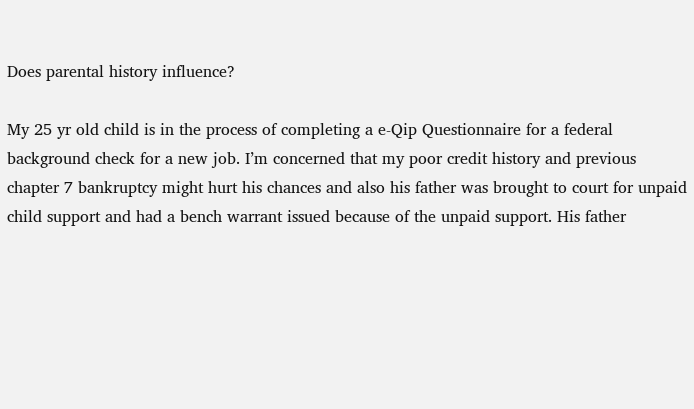Does parental history influence?

My 25 yr old child is in the process of completing a e-Qip Questionnaire for a federal background check for a new job. I’m concerned that my poor credit history and previous chapter 7 bankruptcy might hurt his chances and also his father was brought to court for unpaid child support and had a bench warrant issued because of the unpaid support. His father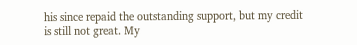his since repaid the outstanding support, but my credit is still not great. My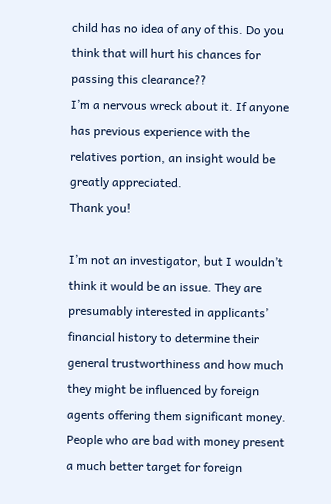child has no idea of any of this. Do you think that will hurt his chances for passing this clearance??
I’m a nervous wreck about it. If anyone has previous experience with the relatives portion, an insight would be greatly appreciated.
Thank you!

I’m not an investigator, but I wouldn’t think it would be an issue. They are presumably interested in applicants’ financial history to determine their general trustworthiness and how much they might be influenced by foreign agents offering them significant money. People who are bad with money present a much better target for foreign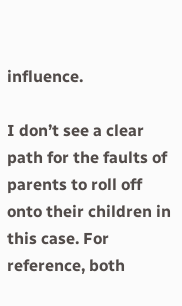influence.

I don’t see a clear path for the faults of parents to roll off onto their children in this case. For reference, both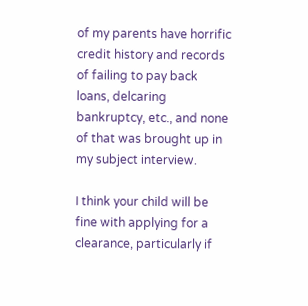of my parents have horrific credit history and records of failing to pay back loans, delcaring bankruptcy, etc., and none of that was brought up in my subject interview.

I think your child will be fine with applying for a clearance, particularly if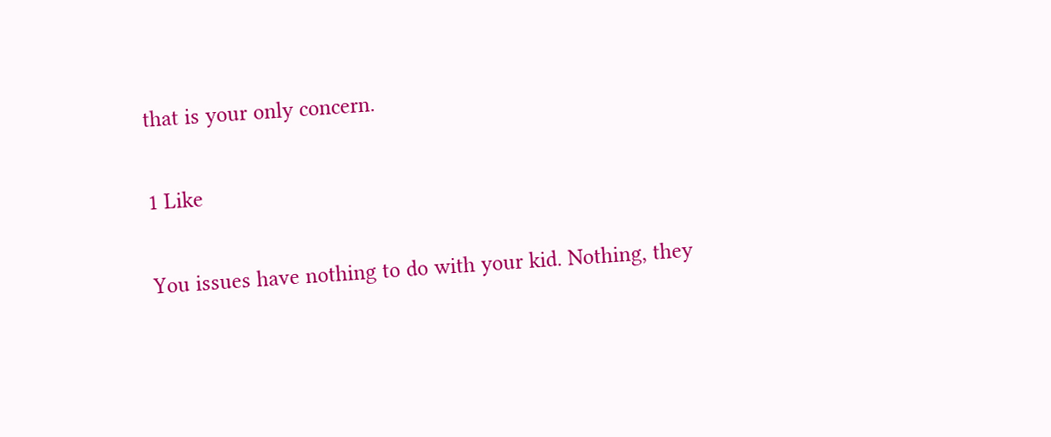that is your only concern.

1 Like

You issues have nothing to do with your kid. Nothing, they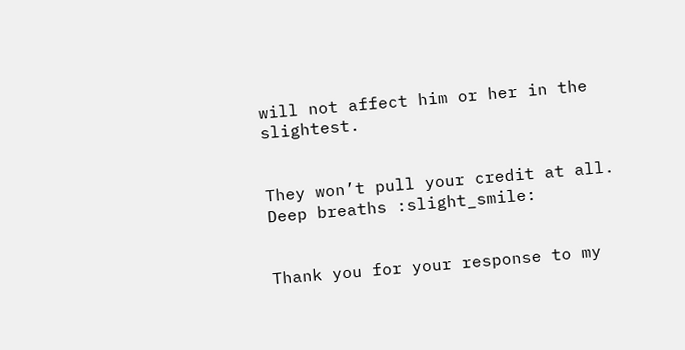will not affect him or her in the slightest.


They won’t pull your credit at all. Deep breaths :slight_smile:


Thank you for your response to my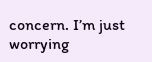concern. I’m just worrying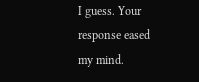I guess. Your response eased my mind.